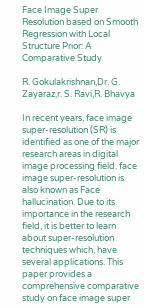Face Image Super Resolution based on Smooth Regression with Local Structure Prior: A Comparative Study

R. Gokulakrishnan,Dr. G. Zayaraz,r. S. Ravi,R. Bhavya

In recent years, face image super-resolution (SR) is identified as one of the major research areas in digital image processing field. face image super-resolution is also known as Face hallucination. Due to its importance in the research field, it is better to learn about super-resolution techniques which, have several applications. This paper provides a comprehensive comparative study on face image super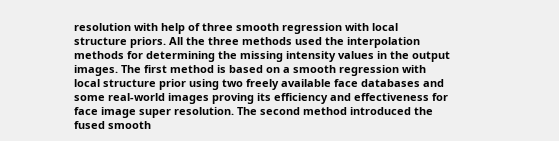resolution with help of three smooth regression with local structure priors. All the three methods used the interpolation methods for determining the missing intensity values in the output images. The first method is based on a smooth regression with local structure prior using two freely available face databases and some real-world images proving its efficiency and effectiveness for face image super resolution. The second method introduced the fused smooth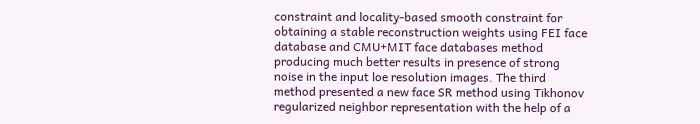constraint and locality-based smooth constraint for obtaining a stable reconstruction weights using FEI face database and CMU+MIT face databases method producing much better results in presence of strong noise in the input loe resolution images. The third method presented a new face SR method using Tikhonov regularized neighbor representation with the help of a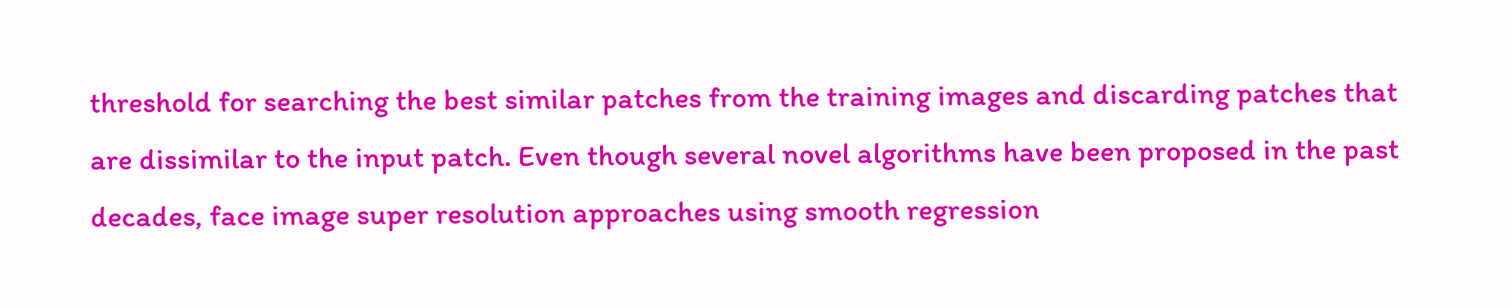threshold for searching the best similar patches from the training images and discarding patches that are dissimilar to the input patch. Even though several novel algorithms have been proposed in the past decades, face image super resolution approaches using smooth regression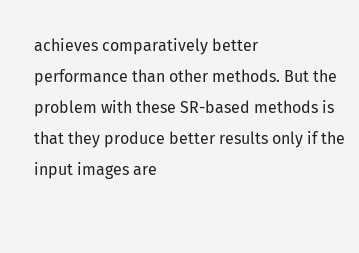achieves comparatively better performance than other methods. But the problem with these SR-based methods is that they produce better results only if the input images are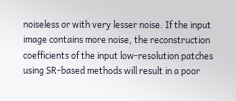noiseless or with very lesser noise. If the input image contains more noise, the reconstruction coefficients of the input low-resolution patches using SR-based methods will result in a poor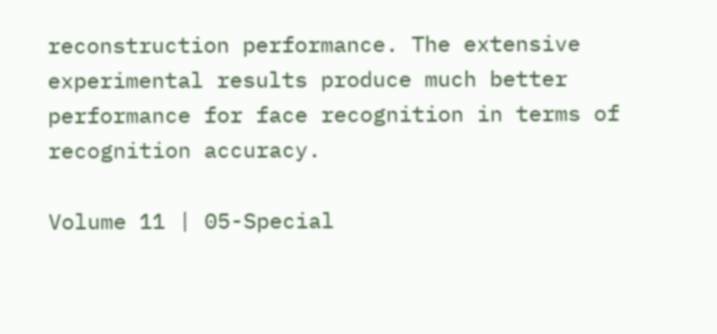reconstruction performance. The extensive experimental results produce much better performance for face recognition in terms of recognition accuracy.

Volume 11 | 05-Special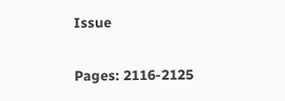Issue

Pages: 2116-2125